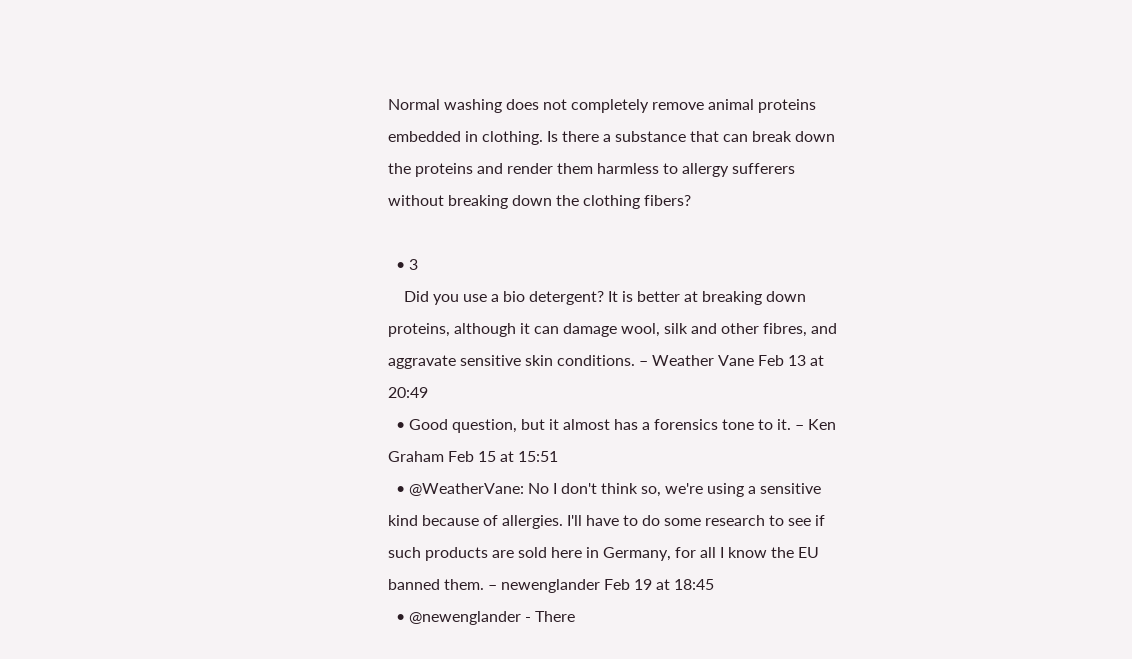Normal washing does not completely remove animal proteins embedded in clothing. Is there a substance that can break down the proteins and render them harmless to allergy sufferers without breaking down the clothing fibers?

  • 3
    Did you use a bio detergent? It is better at breaking down proteins, although it can damage wool, silk and other fibres, and aggravate sensitive skin conditions. – Weather Vane Feb 13 at 20:49
  • Good question, but it almost has a forensics tone to it. – Ken Graham Feb 15 at 15:51
  • @WeatherVane: No I don't think so, we're using a sensitive kind because of allergies. I'll have to do some research to see if such products are sold here in Germany, for all I know the EU banned them. – newenglander Feb 19 at 18:45
  • @newenglander - There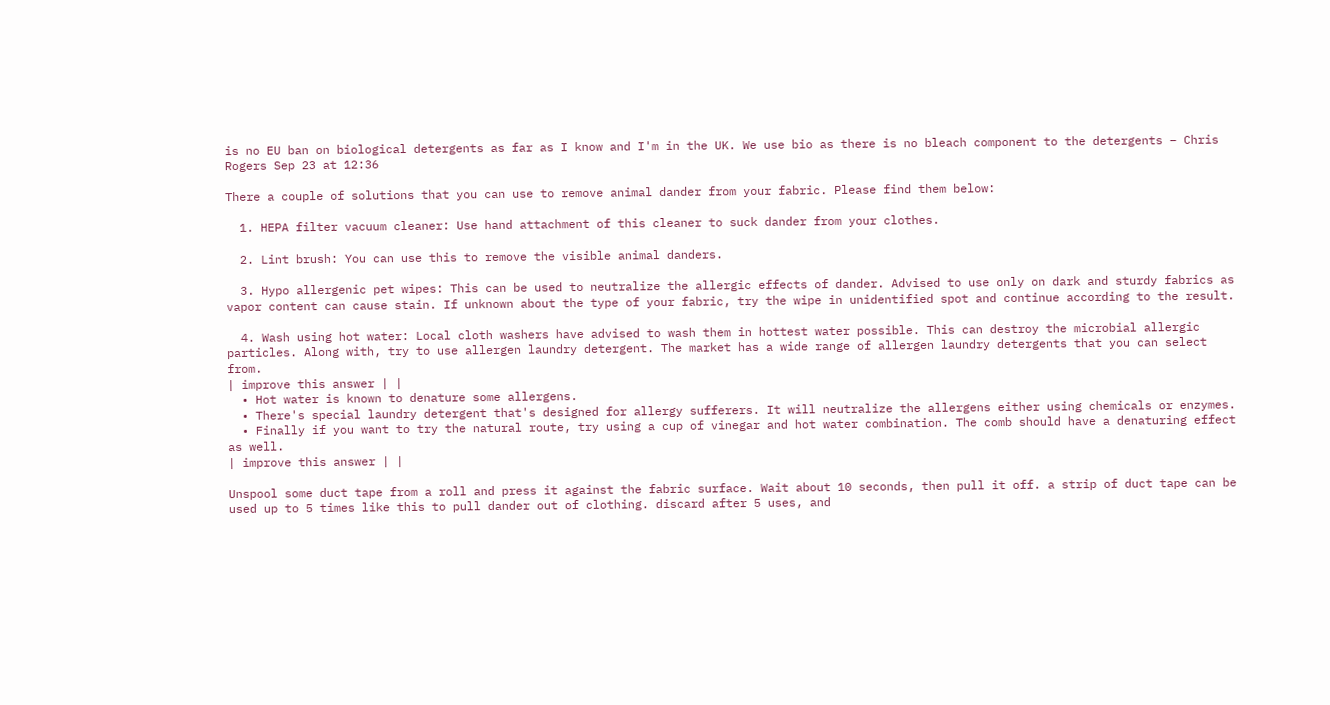is no EU ban on biological detergents as far as I know and I'm in the UK. We use bio as there is no bleach component to the detergents – Chris Rogers Sep 23 at 12:36

There a couple of solutions that you can use to remove animal dander from your fabric. Please find them below:

  1. HEPA filter vacuum cleaner: Use hand attachment of this cleaner to suck dander from your clothes.

  2. Lint brush: You can use this to remove the visible animal danders.

  3. Hypo allergenic pet wipes: This can be used to neutralize the allergic effects of dander. Advised to use only on dark and sturdy fabrics as vapor content can cause stain. If unknown about the type of your fabric, try the wipe in unidentified spot and continue according to the result.

  4. Wash using hot water: Local cloth washers have advised to wash them in hottest water possible. This can destroy the microbial allergic particles. Along with, try to use allergen laundry detergent. The market has a wide range of allergen laundry detergents that you can select from.
| improve this answer | |
  • Hot water is known to denature some allergens.
  • There's special laundry detergent that's designed for allergy sufferers. It will neutralize the allergens either using chemicals or enzymes.
  • Finally if you want to try the natural route, try using a cup of vinegar and hot water combination. The comb should have a denaturing effect as well.
| improve this answer | |

Unspool some duct tape from a roll and press it against the fabric surface. Wait about 10 seconds, then pull it off. a strip of duct tape can be used up to 5 times like this to pull dander out of clothing. discard after 5 uses, and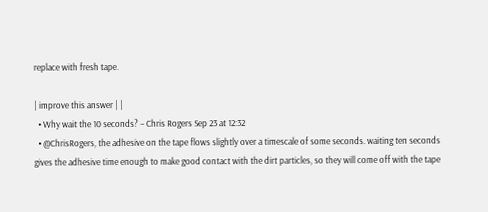replace with fresh tape.

| improve this answer | |
  • Why wait the 10 seconds? – Chris Rogers Sep 23 at 12:32
  • @ChrisRogers, the adhesive on the tape flows slightly over a timescale of some seconds. waiting ten seconds gives the adhesive time enough to make good contact with the dirt particles, so they will come off with the tape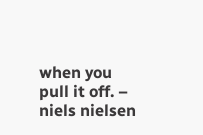when you pull it off. – niels nielsen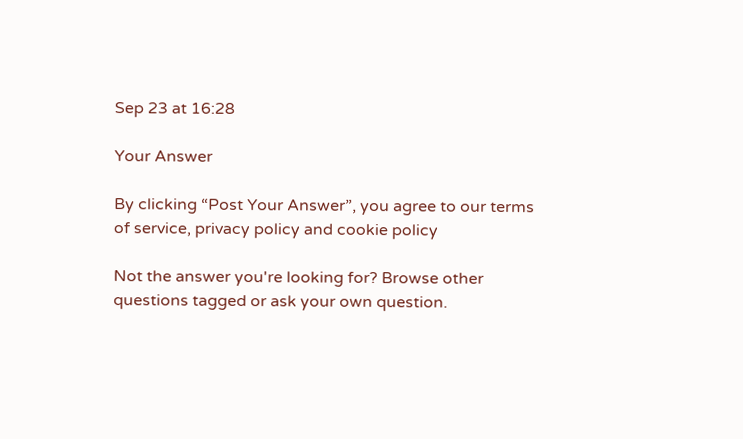Sep 23 at 16:28

Your Answer

By clicking “Post Your Answer”, you agree to our terms of service, privacy policy and cookie policy

Not the answer you're looking for? Browse other questions tagged or ask your own question.